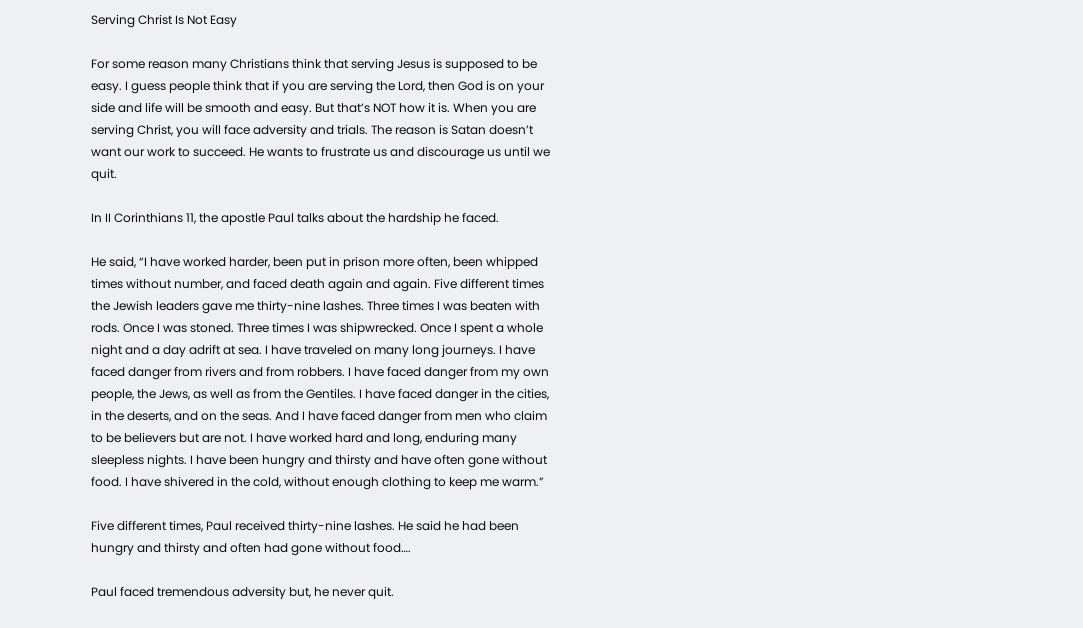Serving Christ Is Not Easy

For some reason many Christians think that serving Jesus is supposed to be easy. I guess people think that if you are serving the Lord, then God is on your side and life will be smooth and easy. But that’s NOT how it is. When you are serving Christ, you will face adversity and trials. The reason is Satan doesn’t want our work to succeed. He wants to frustrate us and discourage us until we quit.

In II Corinthians 11, the apostle Paul talks about the hardship he faced.

He said, “I have worked harder, been put in prison more often, been whipped times without number, and faced death again and again. Five different times the Jewish leaders gave me thirty-nine lashes. Three times I was beaten with rods. Once I was stoned. Three times I was shipwrecked. Once I spent a whole night and a day adrift at sea. I have traveled on many long journeys. I have faced danger from rivers and from robbers. I have faced danger from my own people, the Jews, as well as from the Gentiles. I have faced danger in the cities, in the deserts, and on the seas. And I have faced danger from men who claim to be believers but are not. I have worked hard and long, enduring many sleepless nights. I have been hungry and thirsty and have often gone without food. I have shivered in the cold, without enough clothing to keep me warm.”

Five different times, Paul received thirty-nine lashes. He said he had been hungry and thirsty and often had gone without food….

Paul faced tremendous adversity but, he never quit.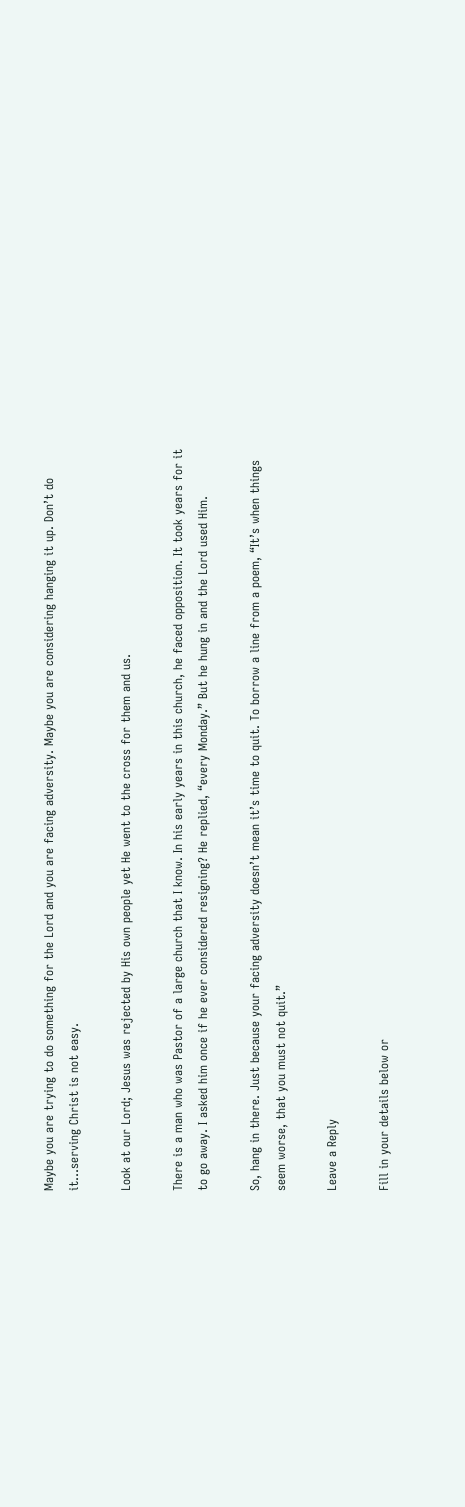Maybe you are trying to do something for the Lord and you are facing adversity. Maybe you are considering hanging it up. Don’t do it…serving Christ is not easy.

Look at our Lord; Jesus was rejected by His own people yet He went to the cross for them and us.

There is a man who was Pastor of a large church that I know. In his early years in this church, he faced opposition. It took years for it to go away. I asked him once if he ever considered resigning? He replied, “every Monday.” But he hung in and the Lord used Him.

So, hang in there. Just because your facing adversity doesn’t mean it’s time to quit. To borrow a line from a poem, “It’s when things seem worse, that you must not quit.”

Leave a Reply

Fill in your details below or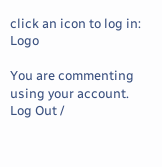click an icon to log in: Logo

You are commenting using your account. Log Out /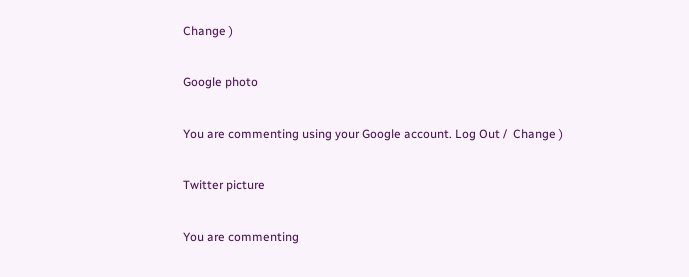Change )

Google photo

You are commenting using your Google account. Log Out /  Change )

Twitter picture

You are commenting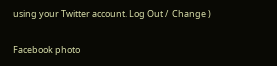using your Twitter account. Log Out /  Change )

Facebook photo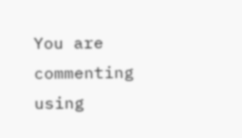You are commenting using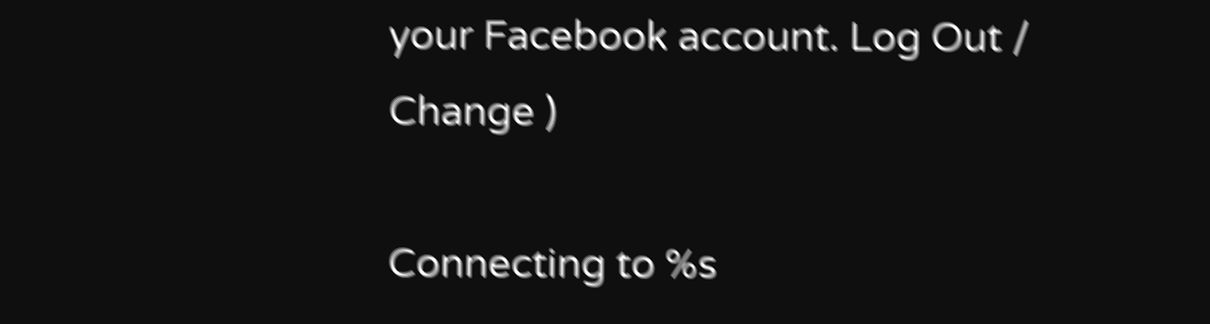your Facebook account. Log Out /  Change )

Connecting to %s